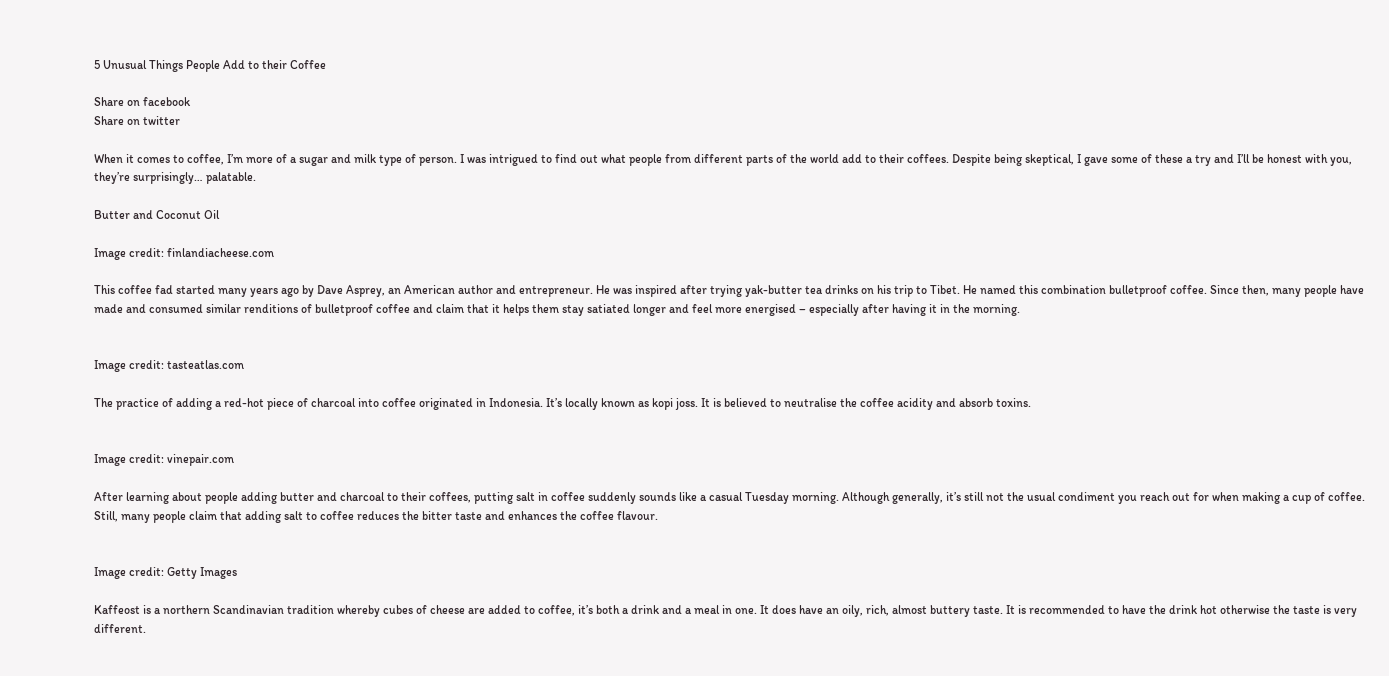5 Unusual Things People Add to their Coffee

Share on facebook
Share on twitter

When it comes to coffee, I’m more of a sugar and milk type of person. I was intrigued to find out what people from different parts of the world add to their coffees. Despite being skeptical, I gave some of these a try and I’ll be honest with you, they’re surprisingly… palatable.

Butter and Coconut Oil

Image credit: finlandiacheese.com

This coffee fad started many years ago by Dave Asprey, an American author and entrepreneur. He was inspired after trying yak-butter tea drinks on his trip to Tibet. He named this combination bulletproof coffee. Since then, many people have made and consumed similar renditions of bulletproof coffee and claim that it helps them stay satiated longer and feel more energised – especially after having it in the morning.


Image credit: tasteatlas.com

The practice of adding a red-hot piece of charcoal into coffee originated in Indonesia. It’s locally known as kopi joss. It is believed to neutralise the coffee acidity and absorb toxins.


Image credit: vinepair.com

After learning about people adding butter and charcoal to their coffees, putting salt in coffee suddenly sounds like a casual Tuesday morning. Although generally, it’s still not the usual condiment you reach out for when making a cup of coffee. Still, many people claim that adding salt to coffee reduces the bitter taste and enhances the coffee flavour.


Image credit: Getty Images

Kaffeost is a northern Scandinavian tradition whereby cubes of cheese are added to coffee, it’s both a drink and a meal in one. It does have an oily, rich, almost buttery taste. It is recommended to have the drink hot otherwise the taste is very different.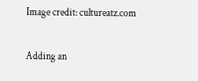Image credit: cultureatz.com

Adding an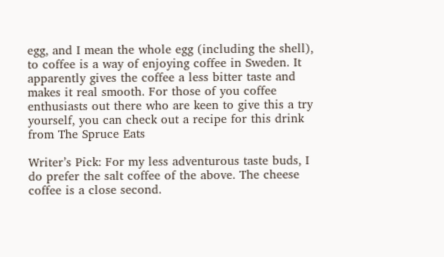egg, and I mean the whole egg (including the shell), to coffee is a way of enjoying coffee in Sweden. It apparently gives the coffee a less bitter taste and makes it real smooth. For those of you coffee enthusiasts out there who are keen to give this a try yourself, you can check out a recipe for this drink from The Spruce Eats

Writer’s Pick: For my less adventurous taste buds, I do prefer the salt coffee of the above. The cheese coffee is a close second.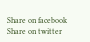Share on facebook
Share on twitter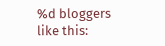%d bloggers like this: